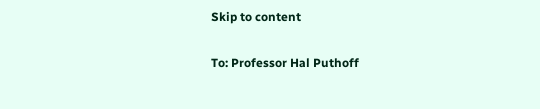Skip to content

To: Professor Hal Puthoff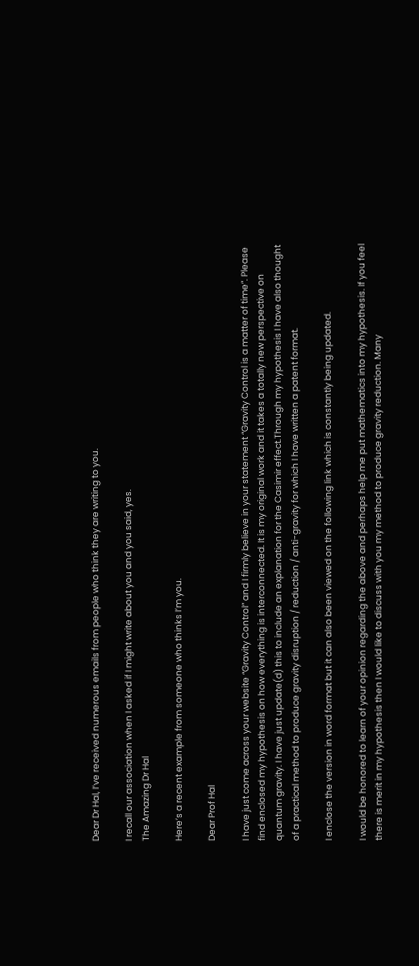Dear Dr Hal, I’ve received numerous emails from people who think they are writing to you.

I recall our association when I asked if I might write about you and you said, yes.
The Amazing Dr Hal

Here’s a recent example from someone who thinks I’m you.

Dear Prof Hal

I have just come across your website “Gravity Control” and I firmly believe in your statement “Gravity Control is a matter of time”. Please find enclosed my hypothesis on how everything is interconnected. It is my original work and it takes a totally new perspective on quantum gravity. I have just update(d) this to include an explanation for the Casimir effect.Through my hypothesis I have also thought of a practical method to produce gravity disruption / reduction / anti-gravity for which I have written a patent format.

I enclose the version in word format but it can also been viewed on the following link which is constantly being updated.

I would be honored to learn of your opinion regarding the above and perhaps help me put mathematics into my hypothesis. If you feel there is merit in my hypothesis then I would like to discuss with you my method to produce gravity reduction. Many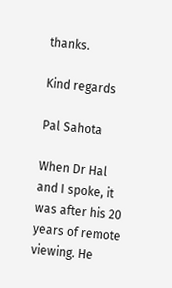thanks.

Kind regards

Pal Sahota

When Dr Hal and I spoke, it was after his 20 years of remote viewing. He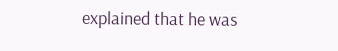explained that he was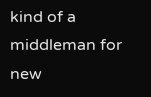kind of a middleman for new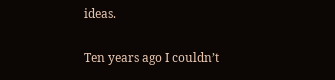ideas.

Ten years ago I couldn’t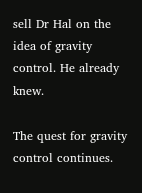sell Dr Hal on the idea of gravity control. He already knew.

The quest for gravity control continues.